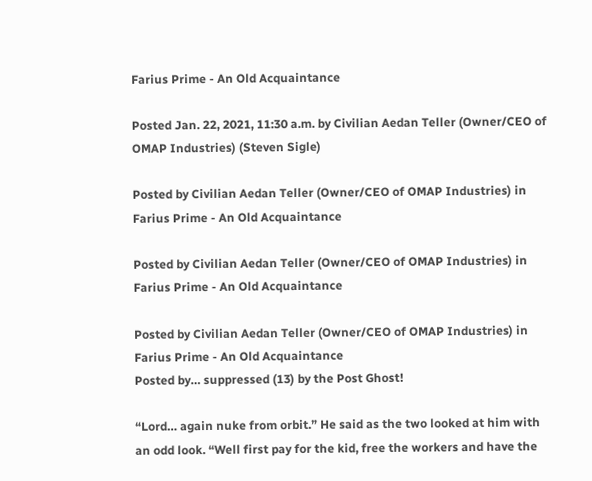Farius Prime - An Old Acquaintance

Posted Jan. 22, 2021, 11:30 a.m. by Civilian Aedan Teller (Owner/CEO of OMAP Industries) (Steven Sigle)

Posted by Civilian Aedan Teller (Owner/CEO of OMAP Industries) in Farius Prime - An Old Acquaintance

Posted by Civilian Aedan Teller (Owner/CEO of OMAP Industries) in Farius Prime - An Old Acquaintance

Posted by Civilian Aedan Teller (Owner/CEO of OMAP Industries) in Farius Prime - An Old Acquaintance
Posted by… suppressed (13) by the Post Ghost!

“Lord… again nuke from orbit.” He said as the two looked at him with an odd look. “Well first pay for the kid, free the workers and have the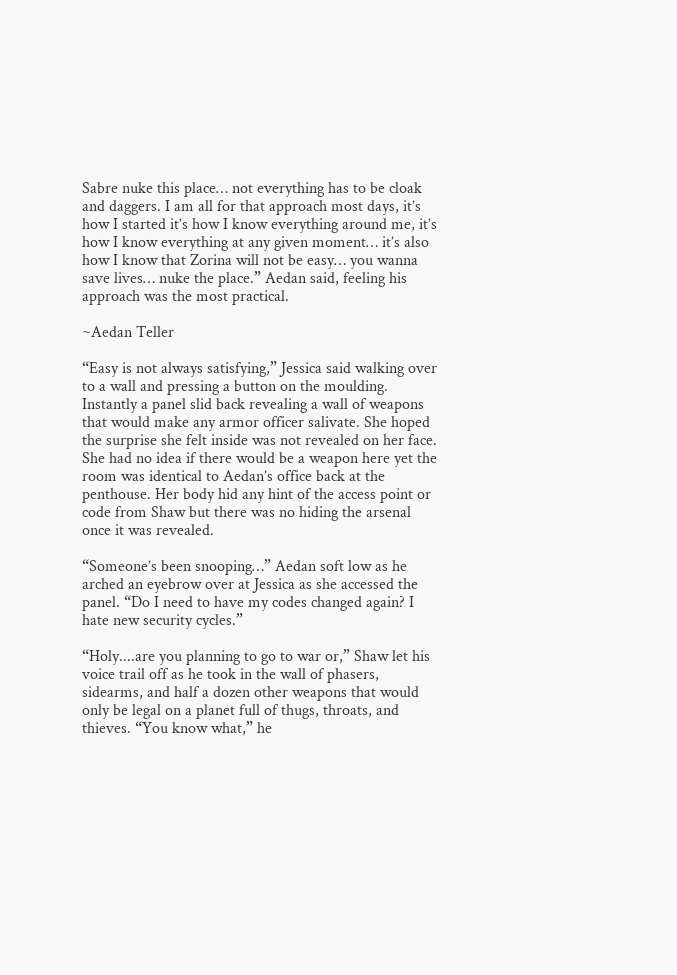Sabre nuke this place… not everything has to be cloak and daggers. I am all for that approach most days, it’s how I started it’s how I know everything around me, it’s how I know everything at any given moment… it’s also how I know that Zorina will not be easy… you wanna save lives… nuke the place.” Aedan said, feeling his approach was the most practical.

~Aedan Teller

“Easy is not always satisfying,” Jessica said walking over to a wall and pressing a button on the moulding. Instantly a panel slid back revealing a wall of weapons that would make any armor officer salivate. She hoped the surprise she felt inside was not revealed on her face. She had no idea if there would be a weapon here yet the room was identical to Aedan’s office back at the penthouse. Her body hid any hint of the access point or code from Shaw but there was no hiding the arsenal once it was revealed.

“Someone’s been snooping…” Aedan soft low as he arched an eyebrow over at Jessica as she accessed the panel. “Do I need to have my codes changed again? I hate new security cycles.”

“Holy....are you planning to go to war or,” Shaw let his voice trail off as he took in the wall of phasers, sidearms, and half a dozen other weapons that would only be legal on a planet full of thugs, throats, and thieves. “You know what,” he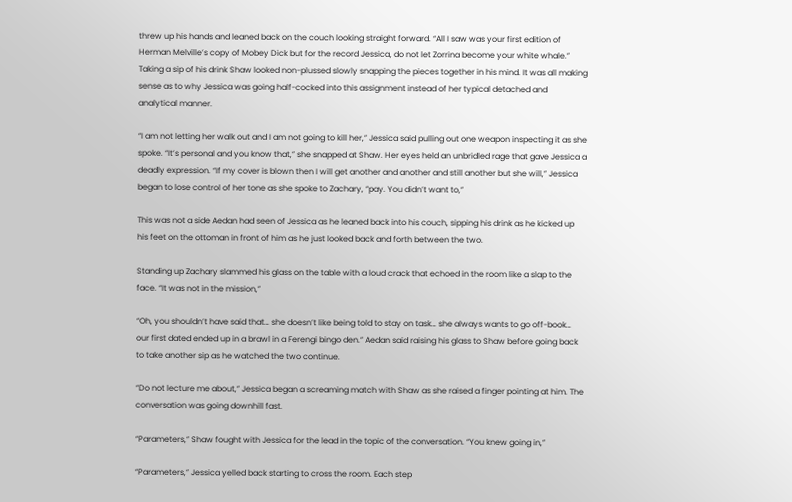threw up his hands and leaned back on the couch looking straight forward. “All I saw was your first edition of Herman Melville’s copy of Mobey Dick but for the record Jessica, do not let Zorrina become your white whale.” Taking a sip of his drink Shaw looked non-plussed slowly snapping the pieces together in his mind. It was all making sense as to why Jessica was going half-cocked into this assignment instead of her typical detached and analytical manner.

“I am not letting her walk out and I am not going to kill her,” Jessica said pulling out one weapon inspecting it as she spoke. “It’s personal and you know that,” she snapped at Shaw. Her eyes held an unbridled rage that gave Jessica a deadly expression. “If my cover is blown then I will get another and another and still another but she will,” Jessica began to lose control of her tone as she spoke to Zachary, “pay. You didn’t want to,”

This was not a side Aedan had seen of Jessica as he leaned back into his couch, sipping his drink as he kicked up his feet on the ottoman in front of him as he just looked back and forth between the two.

Standing up Zachary slammed his glass on the table with a loud crack that echoed in the room like a slap to the face. “It was not in the mission,”

“Oh, you shouldn’t have said that… she doesn’t like being told to stay on task… she always wants to go off-book… our first dated ended up in a brawl in a Ferengi bingo den.” Aedan said raising his glass to Shaw before going back to take another sip as he watched the two continue.

“Do not lecture me about,” Jessica began a screaming match with Shaw as she raised a finger pointing at him. The conversation was going downhill fast.

“Parameters,” Shaw fought with Jessica for the lead in the topic of the conversation. “You knew going in,”

“Parameters,” Jessica yelled back starting to cross the room. Each step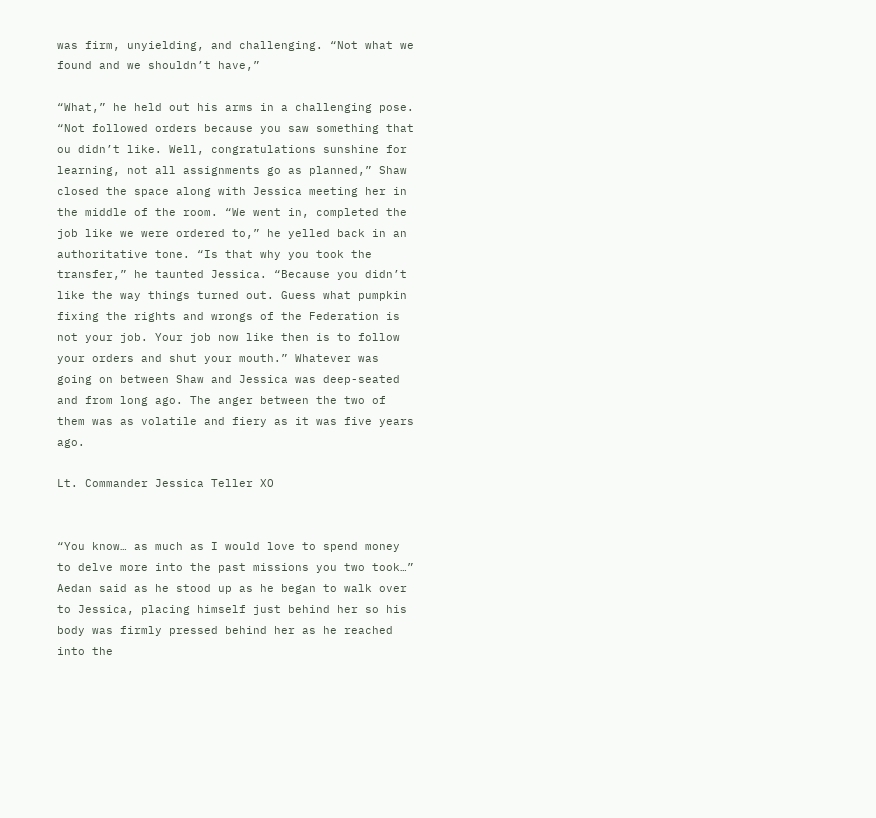was firm, unyielding, and challenging. “Not what we found and we shouldn’t have,”

“What,” he held out his arms in a challenging pose. “Not followed orders because you saw something that ou didn’t like. Well, congratulations sunshine for learning, not all assignments go as planned,” Shaw closed the space along with Jessica meeting her in the middle of the room. “We went in, completed the job like we were ordered to,” he yelled back in an authoritative tone. “Is that why you took the transfer,” he taunted Jessica. “Because you didn’t like the way things turned out. Guess what pumpkin fixing the rights and wrongs of the Federation is not your job. Your job now like then is to follow your orders and shut your mouth.” Whatever was going on between Shaw and Jessica was deep-seated and from long ago. The anger between the two of them was as volatile and fiery as it was five years ago.

Lt. Commander Jessica Teller XO


“You know… as much as I would love to spend money to delve more into the past missions you two took…” Aedan said as he stood up as he began to walk over to Jessica, placing himself just behind her so his body was firmly pressed behind her as he reached into the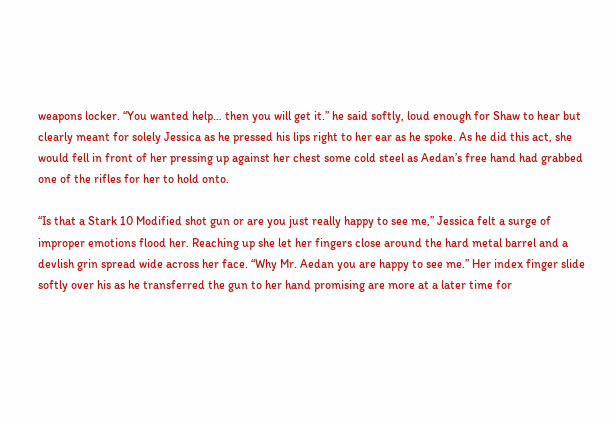weapons locker. “You wanted help… then you will get it.” he said softly, loud enough for Shaw to hear but clearly meant for solely Jessica as he pressed his lips right to her ear as he spoke. As he did this act, she would fell in front of her pressing up against her chest some cold steel as Aedan’s free hand had grabbed one of the rifles for her to hold onto.

“Is that a Stark 10 Modified shot gun or are you just really happy to see me,” Jessica felt a surge of improper emotions flood her. Reaching up she let her fingers close around the hard metal barrel and a devlish grin spread wide across her face. “Why Mr. Aedan you are happy to see me.” Her index finger slide softly over his as he transferred the gun to her hand promising are more at a later time for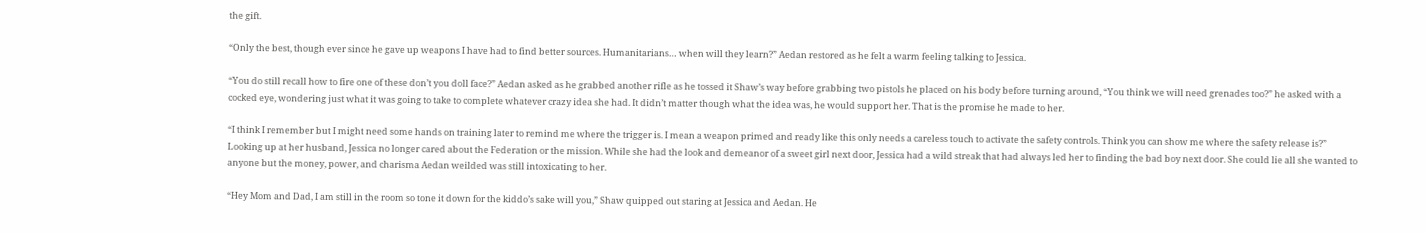the gift.

“Only the best, though ever since he gave up weapons I have had to find better sources. Humanitarians… when will they learn?” Aedan restored as he felt a warm feeling talking to Jessica.

“You do still recall how to fire one of these don’t you doll face?” Aedan asked as he grabbed another rifle as he tossed it Shaw’s way before grabbing two pistols he placed on his body before turning around, “You think we will need grenades too?” he asked with a cocked eye, wondering just what it was going to take to complete whatever crazy idea she had. It didn’t matter though what the idea was, he would support her. That is the promise he made to her.

“I think I remember but I might need some hands on training later to remind me where the trigger is. I mean a weapon primed and ready like this only needs a careless touch to activate the safety controls. Think you can show me where the safety release is?” Looking up at her husband, Jessica no longer cared about the Federation or the mission. While she had the look and demeanor of a sweet girl next door, Jessica had a wild streak that had always led her to finding the bad boy next door. She could lie all she wanted to anyone but the money, power, and charisma Aedan weilded was still intoxicating to her.

“Hey Mom and Dad, I am still in the room so tone it down for the kiddo’s sake will you,” Shaw quipped out staring at Jessica and Aedan. He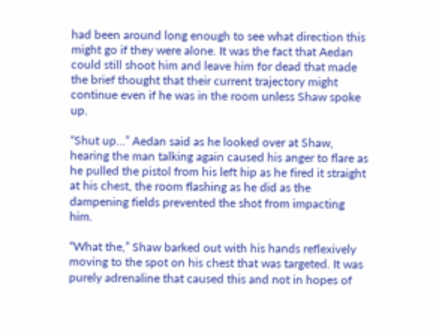had been around long enough to see what direction this might go if they were alone. It was the fact that Aedan could still shoot him and leave him for dead that made the brief thought that their current trajectory might continue even if he was in the room unless Shaw spoke up.

“Shut up…” Aedan said as he looked over at Shaw, hearing the man talking again caused his anger to flare as he pulled the pistol from his left hip as he fired it straight at his chest, the room flashing as he did as the dampening fields prevented the shot from impacting him.

“What the,” Shaw barked out with his hands reflexively moving to the spot on his chest that was targeted. It was purely adrenaline that caused this and not in hopes of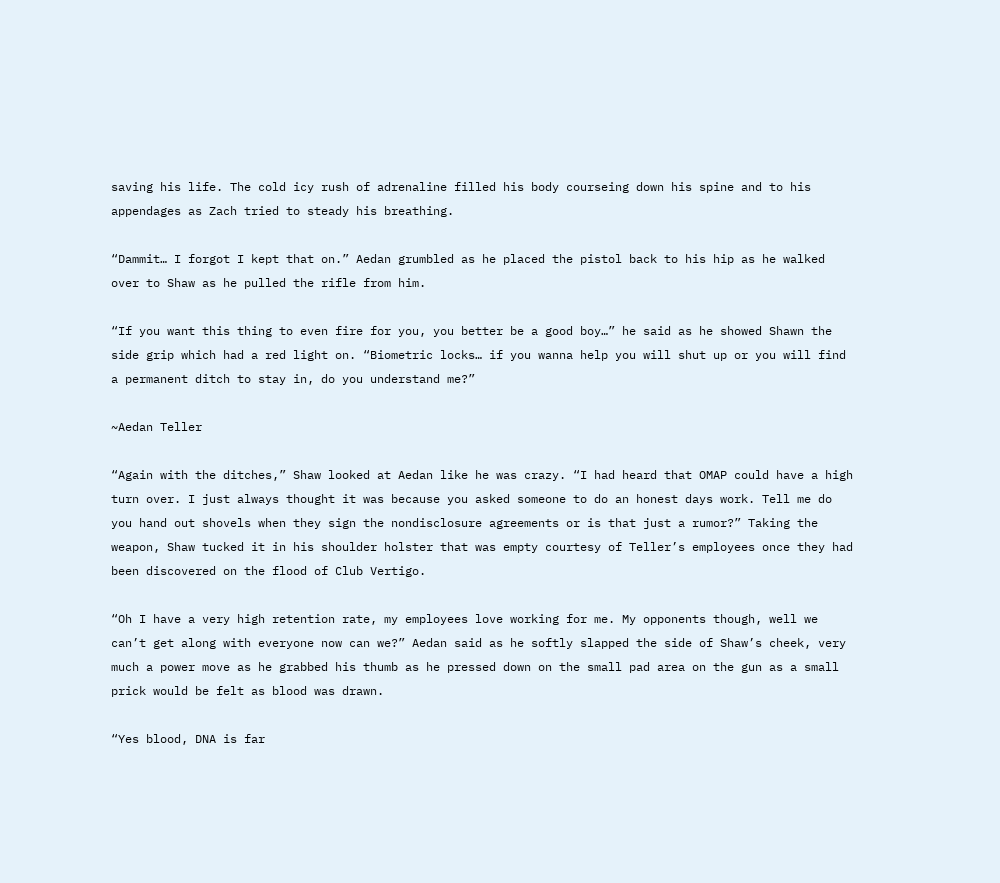saving his life. The cold icy rush of adrenaline filled his body courseing down his spine and to his appendages as Zach tried to steady his breathing.

“Dammit… I forgot I kept that on.” Aedan grumbled as he placed the pistol back to his hip as he walked over to Shaw as he pulled the rifle from him.

“If you want this thing to even fire for you, you better be a good boy…” he said as he showed Shawn the side grip which had a red light on. “Biometric locks… if you wanna help you will shut up or you will find a permanent ditch to stay in, do you understand me?”

~Aedan Teller

“Again with the ditches,” Shaw looked at Aedan like he was crazy. “I had heard that OMAP could have a high turn over. I just always thought it was because you asked someone to do an honest days work. Tell me do you hand out shovels when they sign the nondisclosure agreements or is that just a rumor?” Taking the weapon, Shaw tucked it in his shoulder holster that was empty courtesy of Teller’s employees once they had been discovered on the flood of Club Vertigo.

“Oh I have a very high retention rate, my employees love working for me. My opponents though, well we can’t get along with everyone now can we?” Aedan said as he softly slapped the side of Shaw’s cheek, very much a power move as he grabbed his thumb as he pressed down on the small pad area on the gun as a small prick would be felt as blood was drawn.

“Yes blood, DNA is far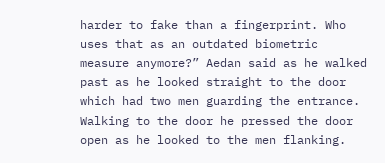harder to fake than a fingerprint. Who uses that as an outdated biometric measure anymore?” Aedan said as he walked past as he looked straight to the door which had two men guarding the entrance. Walking to the door he pressed the door open as he looked to the men flanking.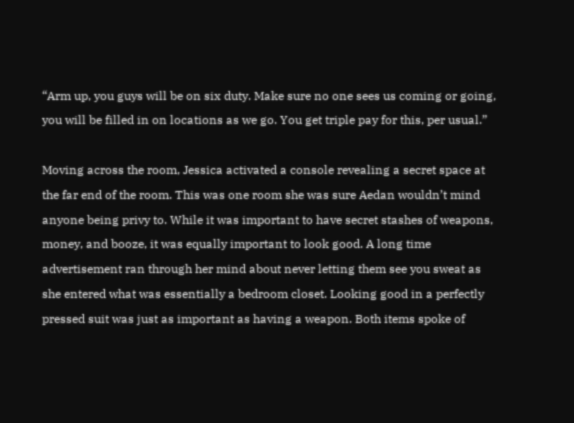“Arm up, you guys will be on six duty. Make sure no one sees us coming or going, you will be filled in on locations as we go. You get triple pay for this, per usual.”

Moving across the room, Jessica activated a console revealing a secret space at the far end of the room. This was one room she was sure Aedan wouldn’t mind anyone being privy to. While it was important to have secret stashes of weapons, money, and booze, it was equally important to look good. A long time advertisement ran through her mind about never letting them see you sweat as she entered what was essentially a bedroom closet. Looking good in a perfectly pressed suit was just as important as having a weapon. Both items spoke of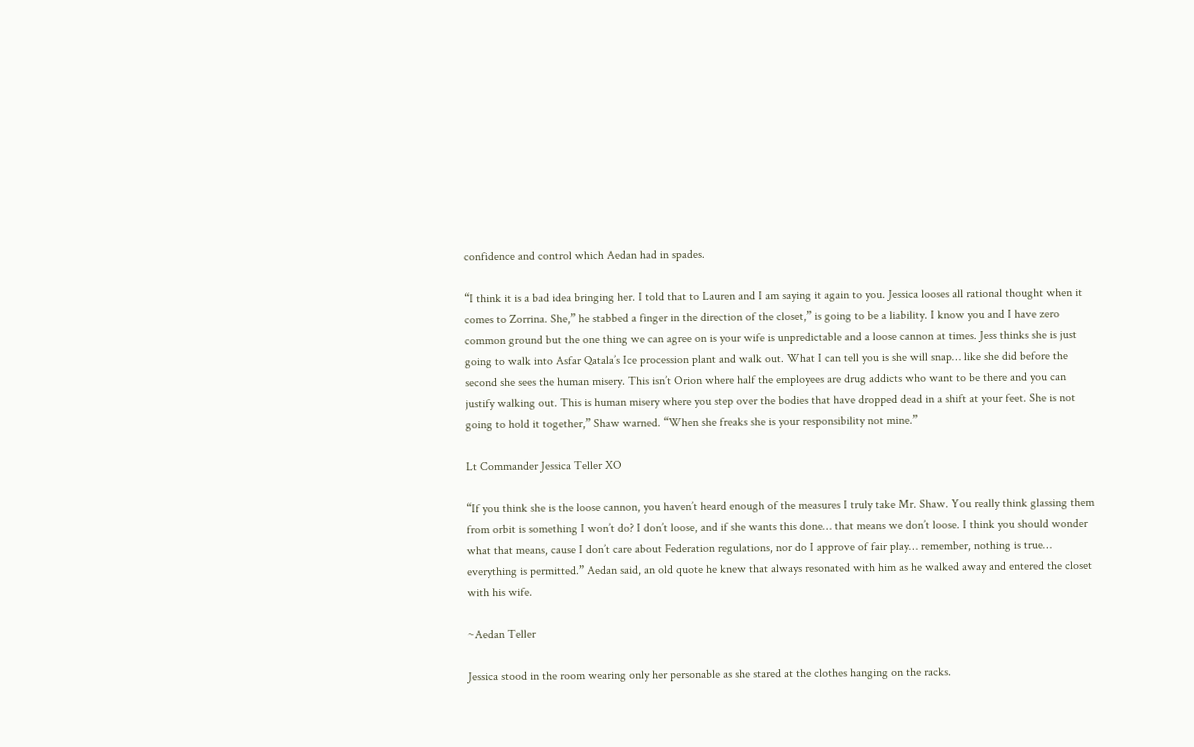confidence and control which Aedan had in spades.

“I think it is a bad idea bringing her. I told that to Lauren and I am saying it again to you. Jessica looses all rational thought when it comes to Zorrina. She,” he stabbed a finger in the direction of the closet,” is going to be a liability. I know you and I have zero common ground but the one thing we can agree on is your wife is unpredictable and a loose cannon at times. Jess thinks she is just going to walk into Asfar Qatala’s Ice procession plant and walk out. What I can tell you is she will snap… like she did before the second she sees the human misery. This isn’t Orion where half the employees are drug addicts who want to be there and you can justify walking out. This is human misery where you step over the bodies that have dropped dead in a shift at your feet. She is not going to hold it together,” Shaw warned. “When she freaks she is your responsibility not mine.”

Lt Commander Jessica Teller XO

“If you think she is the loose cannon, you haven’t heard enough of the measures I truly take Mr. Shaw. You really think glassing them from orbit is something I won’t do? I don’t loose, and if she wants this done… that means we don’t loose. I think you should wonder what that means, cause I don’t care about Federation regulations, nor do I approve of fair play… remember, nothing is true… everything is permitted.” Aedan said, an old quote he knew that always resonated with him as he walked away and entered the closet with his wife.

~Aedan Teller

Jessica stood in the room wearing only her personable as she stared at the clothes hanging on the racks.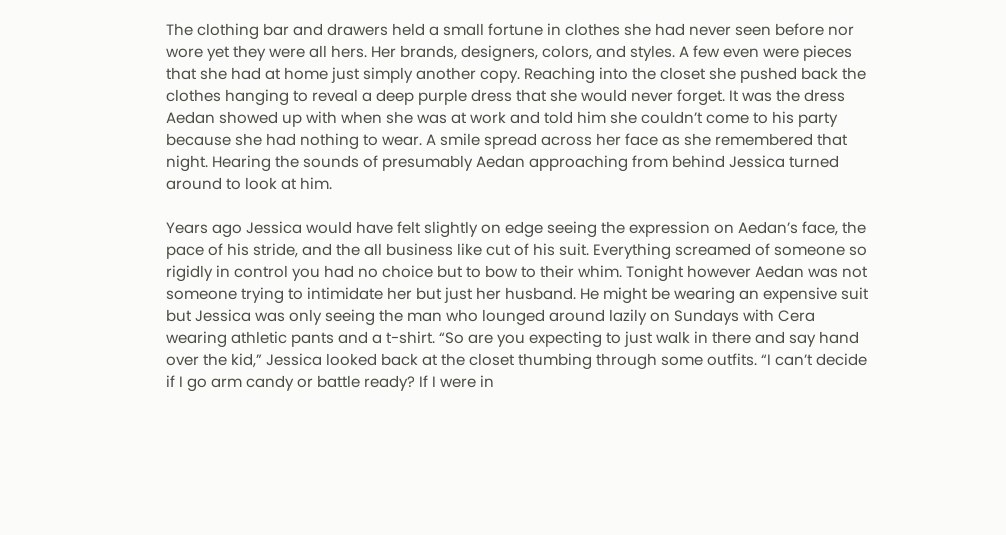The clothing bar and drawers held a small fortune in clothes she had never seen before nor wore yet they were all hers. Her brands, designers, colors, and styles. A few even were pieces that she had at home just simply another copy. Reaching into the closet she pushed back the clothes hanging to reveal a deep purple dress that she would never forget. It was the dress Aedan showed up with when she was at work and told him she couldn’t come to his party because she had nothing to wear. A smile spread across her face as she remembered that night. Hearing the sounds of presumably Aedan approaching from behind Jessica turned around to look at him.

Years ago Jessica would have felt slightly on edge seeing the expression on Aedan’s face, the pace of his stride, and the all business like cut of his suit. Everything screamed of someone so rigidly in control you had no choice but to bow to their whim. Tonight however Aedan was not someone trying to intimidate her but just her husband. He might be wearing an expensive suit but Jessica was only seeing the man who lounged around lazily on Sundays with Cera wearing athletic pants and a t-shirt. “So are you expecting to just walk in there and say hand over the kid,” Jessica looked back at the closet thumbing through some outfits. “I can’t decide if I go arm candy or battle ready? If I were in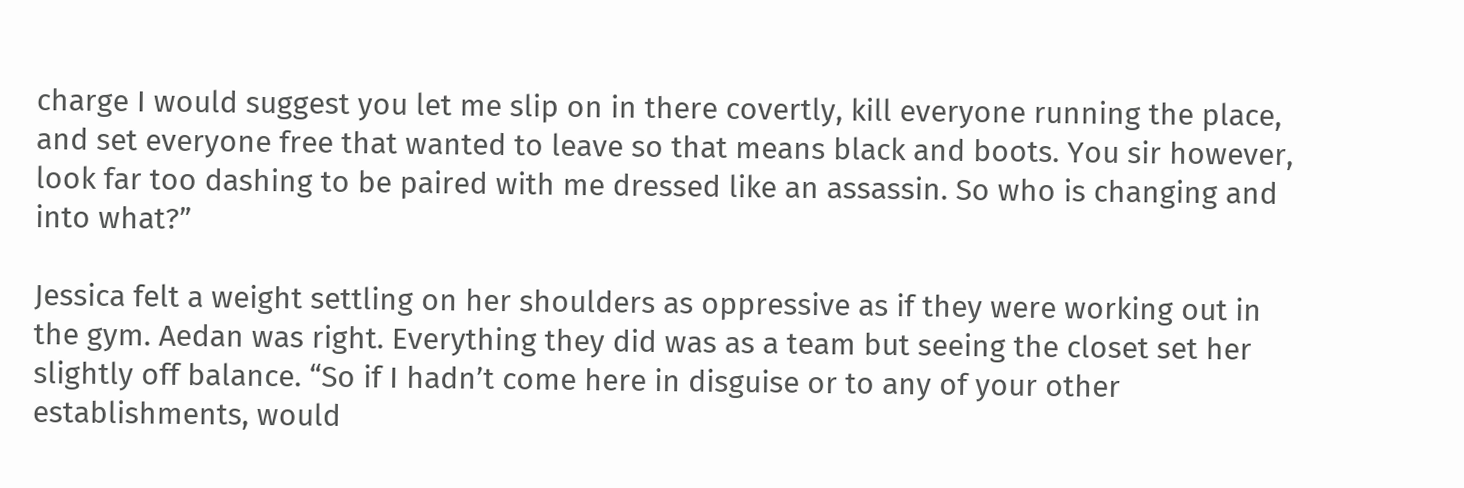charge I would suggest you let me slip on in there covertly, kill everyone running the place, and set everyone free that wanted to leave so that means black and boots. You sir however, look far too dashing to be paired with me dressed like an assassin. So who is changing and into what?”

Jessica felt a weight settling on her shoulders as oppressive as if they were working out in the gym. Aedan was right. Everything they did was as a team but seeing the closet set her slightly off balance. “So if I hadn’t come here in disguise or to any of your other establishments, would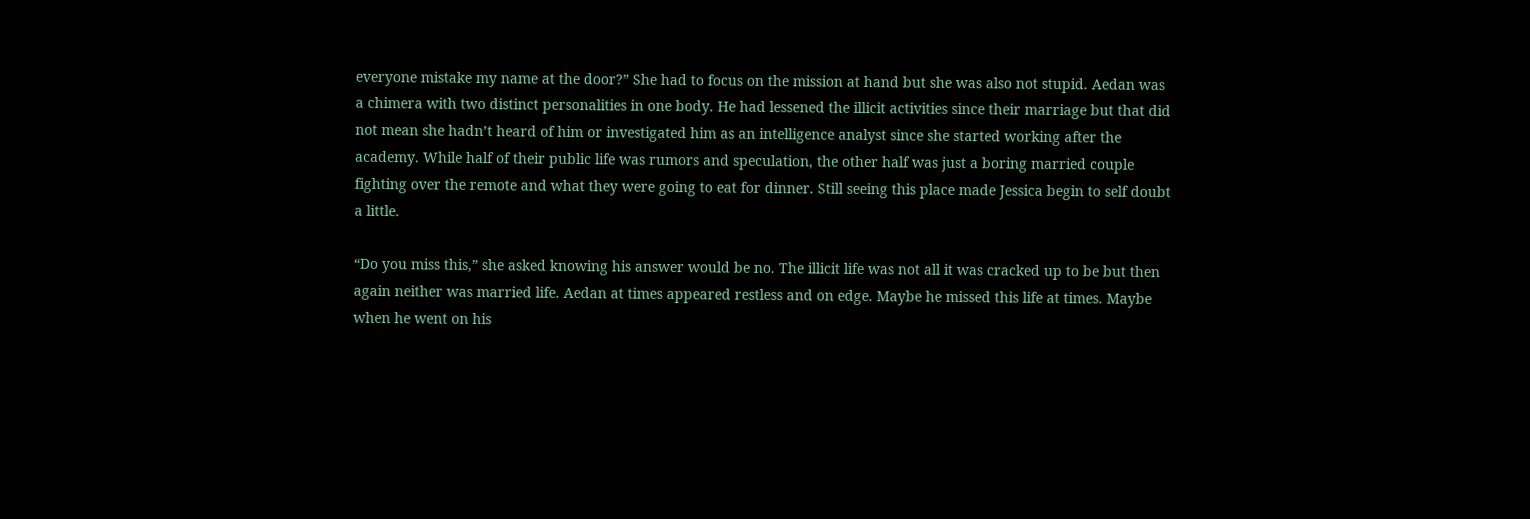everyone mistake my name at the door?” She had to focus on the mission at hand but she was also not stupid. Aedan was a chimera with two distinct personalities in one body. He had lessened the illicit activities since their marriage but that did not mean she hadn’t heard of him or investigated him as an intelligence analyst since she started working after the academy. While half of their public life was rumors and speculation, the other half was just a boring married couple fighting over the remote and what they were going to eat for dinner. Still seeing this place made Jessica begin to self doubt a little.

“Do you miss this,” she asked knowing his answer would be no. The illicit life was not all it was cracked up to be but then again neither was married life. Aedan at times appeared restless and on edge. Maybe he missed this life at times. Maybe when he went on his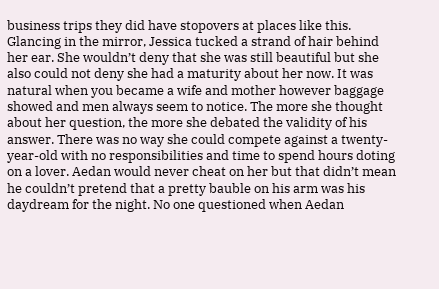business trips they did have stopovers at places like this. Glancing in the mirror, Jessica tucked a strand of hair behind her ear. She wouldn’t deny that she was still beautiful but she also could not deny she had a maturity about her now. It was natural when you became a wife and mother however baggage showed and men always seem to notice. The more she thought about her question, the more she debated the validity of his answer. There was no way she could compete against a twenty-year-old with no responsibilities and time to spend hours doting on a lover. Aedan would never cheat on her but that didn’t mean he couldn’t pretend that a pretty bauble on his arm was his daydream for the night. No one questioned when Aedan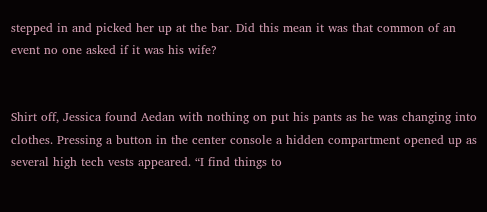stepped in and picked her up at the bar. Did this mean it was that common of an event no one asked if it was his wife?


Shirt off, Jessica found Aedan with nothing on put his pants as he was changing into clothes. Pressing a button in the center console a hidden compartment opened up as several high tech vests appeared. “I find things to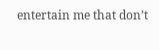entertain me that don’t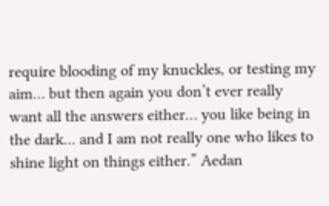require blooding of my knuckles, or testing my aim… but then again you don’t ever really want all the answers either… you like being in the dark… and I am not really one who likes to shine light on things either.” Aedan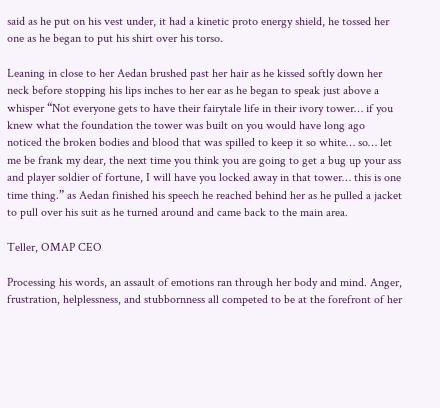said as he put on his vest under, it had a kinetic proto energy shield, he tossed her one as he began to put his shirt over his torso.

Leaning in close to her Aedan brushed past her hair as he kissed softly down her neck before stopping his lips inches to her ear as he began to speak just above a whisper “Not everyone gets to have their fairytale life in their ivory tower… if you knew what the foundation the tower was built on you would have long ago noticed the broken bodies and blood that was spilled to keep it so white… so… let me be frank my dear, the next time you think you are going to get a bug up your ass and player soldier of fortune, I will have you locked away in that tower… this is one time thing.” as Aedan finished his speech he reached behind her as he pulled a jacket to pull over his suit as he turned around and came back to the main area.

Teller, OMAP CEO

Processing his words, an assault of emotions ran through her body and mind. Anger, frustration, helplessness, and stubbornness all competed to be at the forefront of her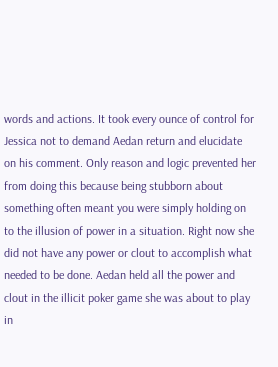words and actions. It took every ounce of control for Jessica not to demand Aedan return and elucidate on his comment. Only reason and logic prevented her from doing this because being stubborn about something often meant you were simply holding on to the illusion of power in a situation. Right now she did not have any power or clout to accomplish what needed to be done. Aedan held all the power and clout in the illicit poker game she was about to play in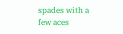spades with a few aces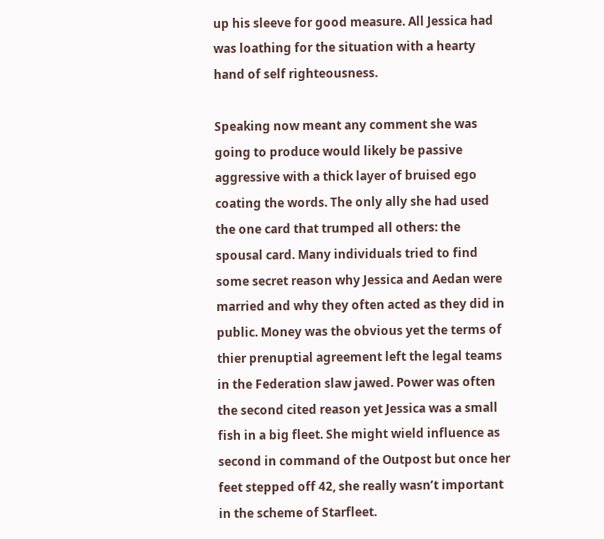up his sleeve for good measure. All Jessica had was loathing for the situation with a hearty hand of self righteousness.

Speaking now meant any comment she was going to produce would likely be passive aggressive with a thick layer of bruised ego coating the words. The only ally she had used the one card that trumped all others: the spousal card. Many individuals tried to find some secret reason why Jessica and Aedan were married and why they often acted as they did in public. Money was the obvious yet the terms of thier prenuptial agreement left the legal teams in the Federation slaw jawed. Power was often the second cited reason yet Jessica was a small fish in a big fleet. She might wield influence as second in command of the Outpost but once her feet stepped off 42, she really wasn’t important in the scheme of Starfleet.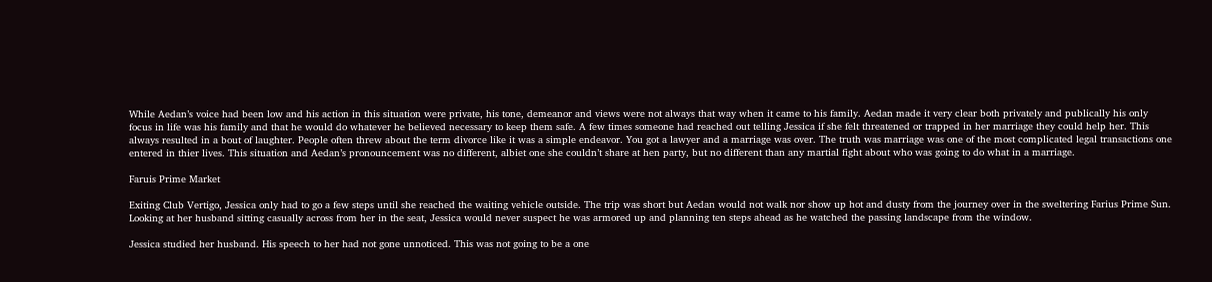While Aedan’s voice had been low and his action in this situation were private, his tone, demeanor and views were not always that way when it came to his family. Aedan made it very clear both privately and publically his only focus in life was his family and that he would do whatever he believed necessary to keep them safe. A few times someone had reached out telling Jessica if she felt threatened or trapped in her marriage they could help her. This always resulted in a bout of laughter. People often threw about the term divorce like it was a simple endeavor. You got a lawyer and a marriage was over. The truth was marriage was one of the most complicated legal transactions one entered in thier lives. This situation and Aedan’s pronouncement was no different, albiet one she couldn’t share at hen party, but no different than any martial fight about who was going to do what in a marriage.

Faruis Prime Market

Exiting Club Vertigo, Jessica only had to go a few steps until she reached the waiting vehicle outside. The trip was short but Aedan would not walk nor show up hot and dusty from the journey over in the sweltering Farius Prime Sun. Looking at her husband sitting casually across from her in the seat, Jessica would never suspect he was armored up and planning ten steps ahead as he watched the passing landscape from the window.

Jessica studied her husband. His speech to her had not gone unnoticed. This was not going to be a one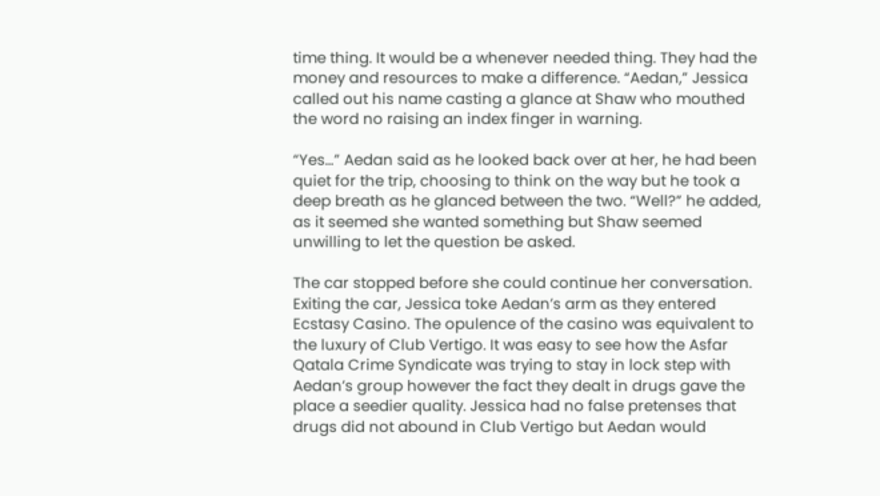time thing. It would be a whenever needed thing. They had the money and resources to make a difference. “Aedan,” Jessica called out his name casting a glance at Shaw who mouthed the word no raising an index finger in warning.

“Yes…” Aedan said as he looked back over at her, he had been quiet for the trip, choosing to think on the way but he took a deep breath as he glanced between the two. “Well?” he added, as it seemed she wanted something but Shaw seemed unwilling to let the question be asked.

The car stopped before she could continue her conversation. Exiting the car, Jessica toke Aedan’s arm as they entered Ecstasy Casino. The opulence of the casino was equivalent to the luxury of Club Vertigo. It was easy to see how the Asfar Qatala Crime Syndicate was trying to stay in lock step with Aedan’s group however the fact they dealt in drugs gave the place a seedier quality. Jessica had no false pretenses that drugs did not abound in Club Vertigo but Aedan would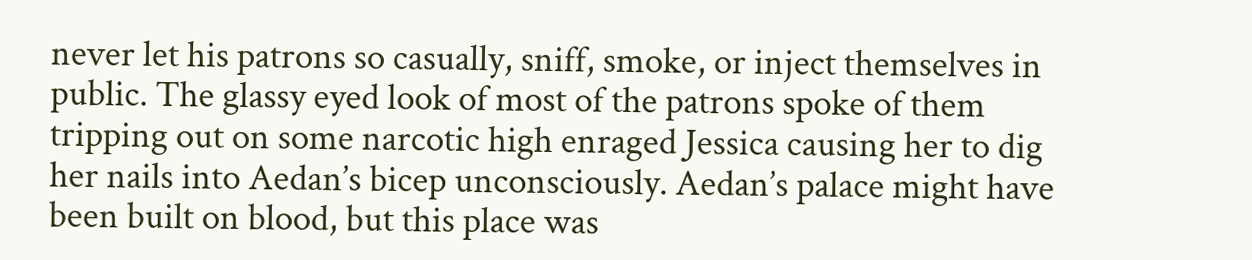never let his patrons so casually, sniff, smoke, or inject themselves in public. The glassy eyed look of most of the patrons spoke of them tripping out on some narcotic high enraged Jessica causing her to dig her nails into Aedan’s bicep unconsciously. Aedan’s palace might have been built on blood, but this place was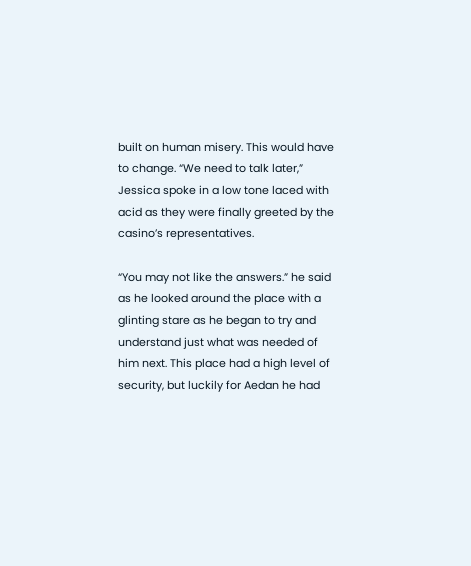built on human misery. This would have to change. “We need to talk later,” Jessica spoke in a low tone laced with acid as they were finally greeted by the casino’s representatives.

“You may not like the answers.” he said as he looked around the place with a glinting stare as he began to try and understand just what was needed of him next. This place had a high level of security, but luckily for Aedan he had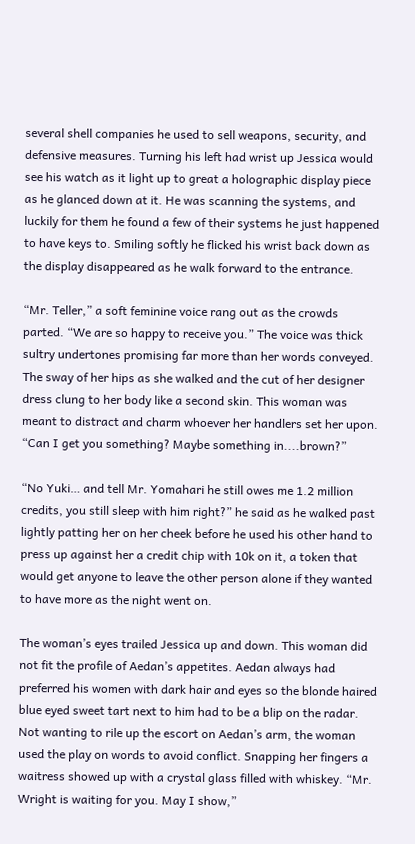several shell companies he used to sell weapons, security, and defensive measures. Turning his left had wrist up Jessica would see his watch as it light up to great a holographic display piece as he glanced down at it. He was scanning the systems, and luckily for them he found a few of their systems he just happened to have keys to. Smiling softly he flicked his wrist back down as the display disappeared as he walk forward to the entrance.

“Mr. Teller,” a soft feminine voice rang out as the crowds parted. “We are so happy to receive you.” The voice was thick sultry undertones promising far more than her words conveyed. The sway of her hips as she walked and the cut of her designer dress clung to her body like a second skin. This woman was meant to distract and charm whoever her handlers set her upon. “Can I get you something? Maybe something in....brown?”

“No Yuki… and tell Mr. Yomahari he still owes me 1.2 million credits, you still sleep with him right?” he said as he walked past lightly patting her on her cheek before he used his other hand to press up against her a credit chip with 10k on it, a token that would get anyone to leave the other person alone if they wanted to have more as the night went on.

The woman’s eyes trailed Jessica up and down. This woman did not fit the profile of Aedan’s appetites. Aedan always had preferred his women with dark hair and eyes so the blonde haired blue eyed sweet tart next to him had to be a blip on the radar. Not wanting to rile up the escort on Aedan’s arm, the woman used the play on words to avoid conflict. Snapping her fingers a waitress showed up with a crystal glass filled with whiskey. “Mr. Wright is waiting for you. May I show,”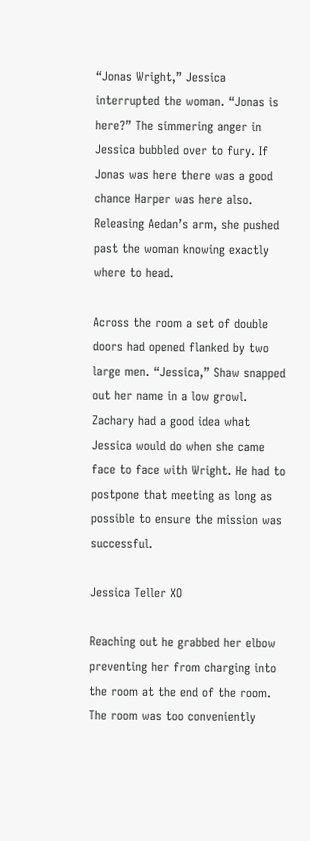“Jonas Wright,” Jessica interrupted the woman. “Jonas is here?” The simmering anger in Jessica bubbled over to fury. If Jonas was here there was a good chance Harper was here also. Releasing Aedan’s arm, she pushed past the woman knowing exactly where to head.

Across the room a set of double doors had opened flanked by two large men. “Jessica,” Shaw snapped out her name in a low growl. Zachary had a good idea what Jessica would do when she came face to face with Wright. He had to postpone that meeting as long as possible to ensure the mission was successful.

Jessica Teller XO

Reaching out he grabbed her elbow preventing her from charging into the room at the end of the room. The room was too conveniently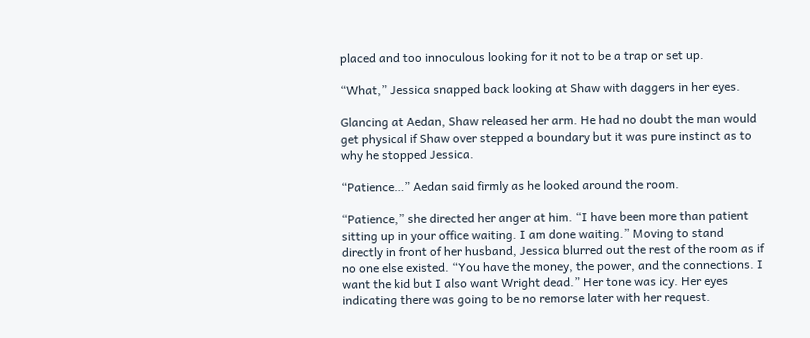placed and too innoculous looking for it not to be a trap or set up.

“What,” Jessica snapped back looking at Shaw with daggers in her eyes.

Glancing at Aedan, Shaw released her arm. He had no doubt the man would get physical if Shaw over stepped a boundary but it was pure instinct as to why he stopped Jessica.

“Patience…” Aedan said firmly as he looked around the room.

“Patience,” she directed her anger at him. “I have been more than patient sitting up in your office waiting. I am done waiting.” Moving to stand directly in front of her husband, Jessica blurred out the rest of the room as if no one else existed. “You have the money, the power, and the connections. I want the kid but I also want Wright dead.” Her tone was icy. Her eyes indicating there was going to be no remorse later with her request.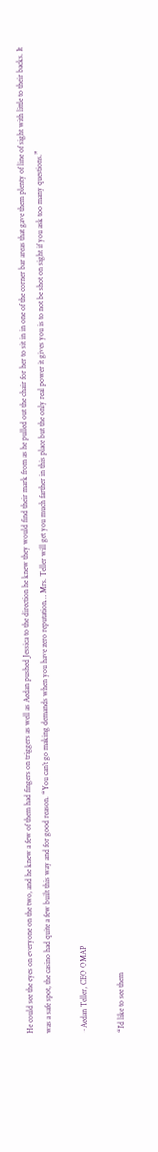He could see the eyes on everyone on the two, and he knew a few of them had fingers on triggers as well as Aedan pushed Jessica to the direction he knew they would find their mark from as he pulled out the chair for her to sit in in one of the corner bar areas that gave them plenty of line of sight with little to their backs. It was a safe spot, the casino had quite a few built this way and for good reason. “You can’t go making demands when you have zero reputation… Mrs. Teller will get you much farther in this place but the only real power it gives you is to not be shot on sight if you ask too many questions.”

~Aedan Teller, CEO OMAP

“I’d like to see them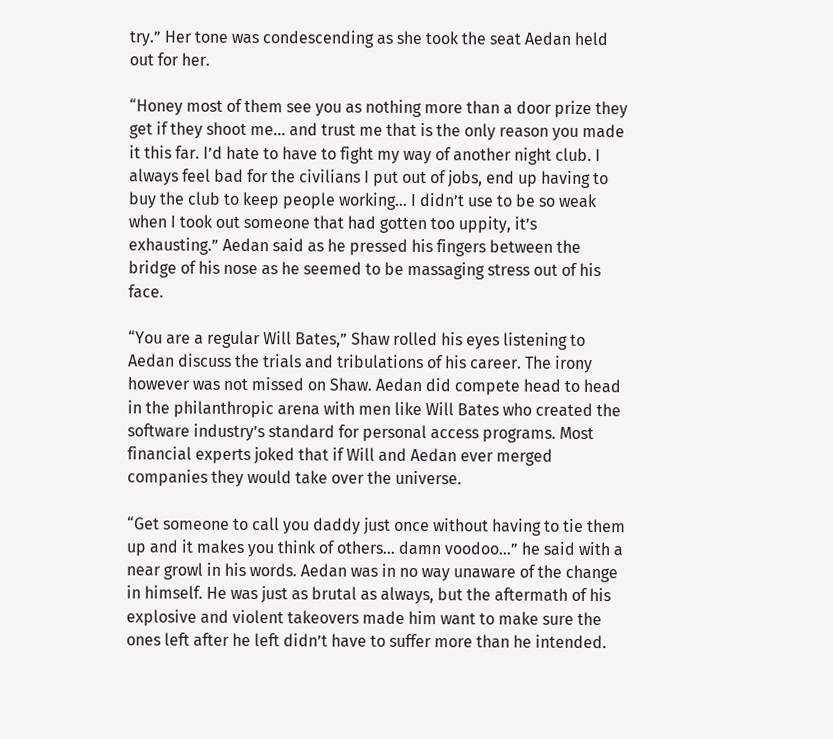try.” Her tone was condescending as she took the seat Aedan held out for her.

“Honey most of them see you as nothing more than a door prize they get if they shoot me… and trust me that is the only reason you made it this far. I’d hate to have to fight my way of another night club. I always feel bad for the civilians I put out of jobs, end up having to buy the club to keep people working… I didn’t use to be so weak when I took out someone that had gotten too uppity, it’s exhausting.” Aedan said as he pressed his fingers between the bridge of his nose as he seemed to be massaging stress out of his face.

“You are a regular Will Bates,” Shaw rolled his eyes listening to Aedan discuss the trials and tribulations of his career. The irony however was not missed on Shaw. Aedan did compete head to head in the philanthropic arena with men like Will Bates who created the software industry’s standard for personal access programs. Most financial experts joked that if Will and Aedan ever merged companies they would take over the universe.

“Get someone to call you daddy just once without having to tie them up and it makes you think of others… damn voodoo…” he said with a near growl in his words. Aedan was in no way unaware of the change in himself. He was just as brutal as always, but the aftermath of his explosive and violent takeovers made him want to make sure the ones left after he left didn’t have to suffer more than he intended.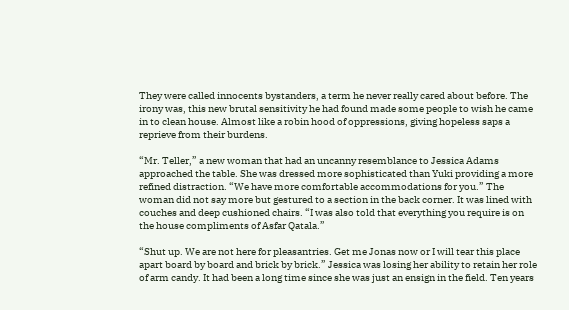They were called innocents bystanders, a term he never really cared about before. The irony was, this new brutal sensitivity he had found made some people to wish he came in to clean house. Almost like a robin hood of oppressions, giving hopeless saps a reprieve from their burdens.

“Mr. Teller,” a new woman that had an uncanny resemblance to Jessica Adams approached the table. She was dressed more sophisticated than Yuki providing a more refined distraction. “We have more comfortable accommodations for you.” The woman did not say more but gestured to a section in the back corner. It was lined with couches and deep cushioned chairs. “I was also told that everything you require is on the house compliments of Asfar Qatala.”

“Shut up. We are not here for pleasantries. Get me Jonas now or I will tear this place apart board by board and brick by brick.” Jessica was losing her ability to retain her role of arm candy. It had been a long time since she was just an ensign in the field. Ten years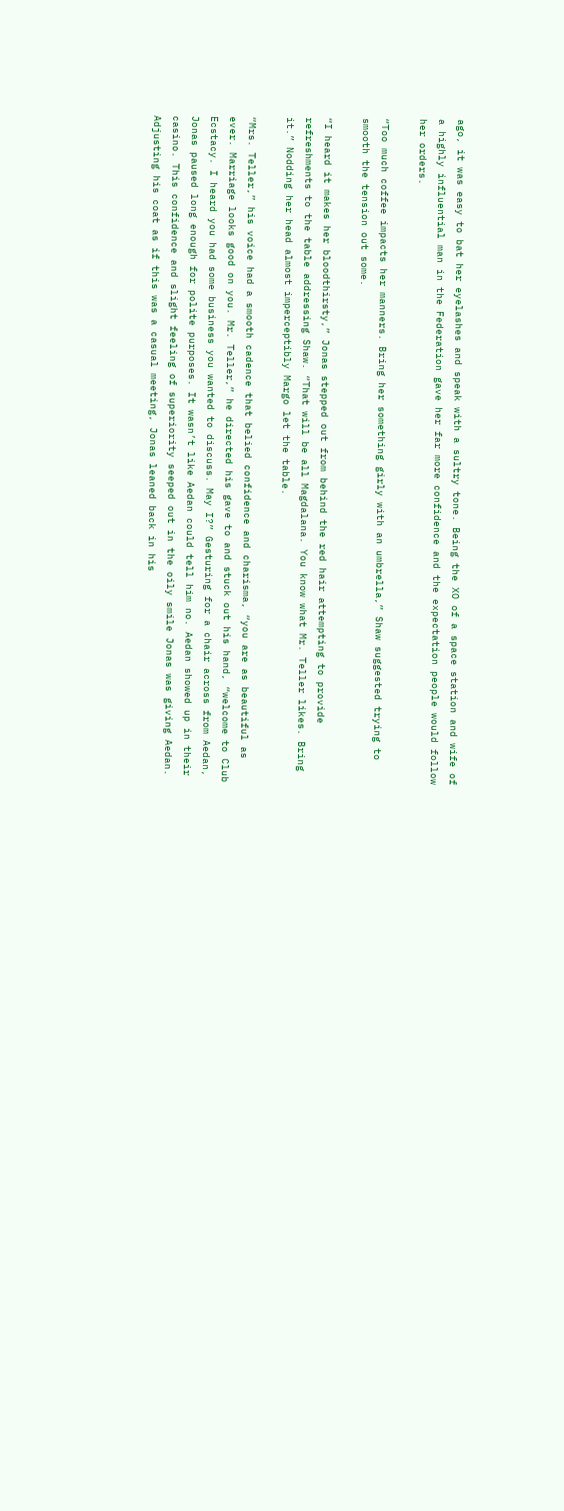ago, it was easy to bat her eyelashes and speak with a sultry tone. Being the XO of a space station and wife of a highly influential man in the Federation gave her far more confidence and the expectation people would follow her orders.

“Too much coffee impacts her manners. Bring her something girly with an umbrella,” Shaw suggested trying to smooth the tension out some.

“I heard it makes her bloodthirsty,” Jonas stepped out from behind the red hair attempting to provide refreshments to the table addressing Shaw. “That will be all Magdalana. You know what Mr. Teller likes. Bring it.” Nodding her head almost imperceptibly Margo let the table.

“Mrs. Teller,” his voice had a smooth cadence that belied confidence and charisma, “you are as beautiful as ever. Marriage looks good on you. Mr. Teller,” he directed his gave to and stuck out his hand, “welcome to Club Ecstacy. I heard you had some business you wanted to discuss. May I?” Gesturing for a chair across from Aedan, Jonas paused long enough for polite purposes. It wasn’t like Aedan could tell him no. Aedan showed up in their casino. This confidence and slight feeling of superiority seeped out in the oily smile Jonas was giving Aedan. Adjusting his coat as if this was a casual meeting, Jonas leaned back in his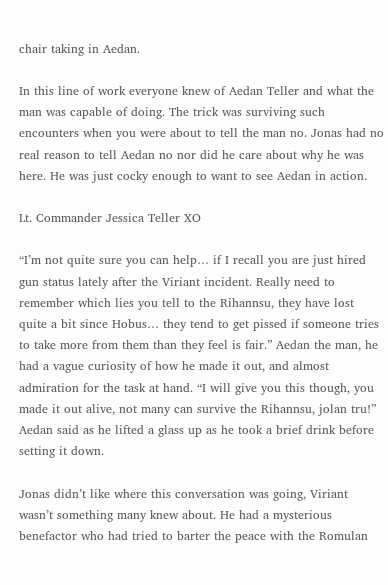chair taking in Aedan.

In this line of work everyone knew of Aedan Teller and what the man was capable of doing. The trick was surviving such encounters when you were about to tell the man no. Jonas had no real reason to tell Aedan no nor did he care about why he was here. He was just cocky enough to want to see Aedan in action.

Lt. Commander Jessica Teller XO

“I’m not quite sure you can help… if I recall you are just hired gun status lately after the Viriant incident. Really need to remember which lies you tell to the Rihannsu, they have lost quite a bit since Hobus… they tend to get pissed if someone tries to take more from them than they feel is fair.” Aedan the man, he had a vague curiosity of how he made it out, and almost admiration for the task at hand. “I will give you this though, you made it out alive, not many can survive the Rihannsu, jolan tru!” Aedan said as he lifted a glass up as he took a brief drink before setting it down.

Jonas didn’t like where this conversation was going, Viriant wasn’t something many knew about. He had a mysterious benefactor who had tried to barter the peace with the Romulan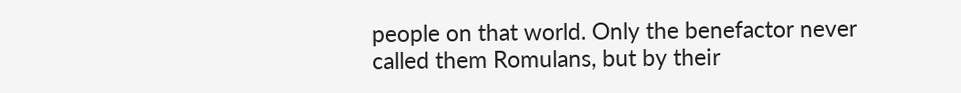people on that world. Only the benefactor never called them Romulans, but by their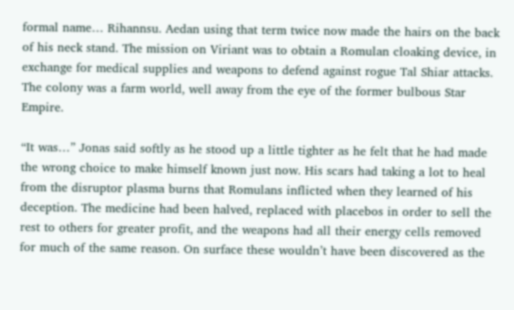formal name… Rihannsu. Aedan using that term twice now made the hairs on the back of his neck stand. The mission on Viriant was to obtain a Romulan cloaking device, in exchange for medical supplies and weapons to defend against rogue Tal Shiar attacks. The colony was a farm world, well away from the eye of the former bulbous Star Empire.

“It was…” Jonas said softly as he stood up a little tighter as he felt that he had made the wrong choice to make himself known just now. His scars had taking a lot to heal from the disruptor plasma burns that Romulans inflicted when they learned of his deception. The medicine had been halved, replaced with placebos in order to sell the rest to others for greater profit, and the weapons had all their energy cells removed for much of the same reason. On surface these wouldn’t have been discovered as the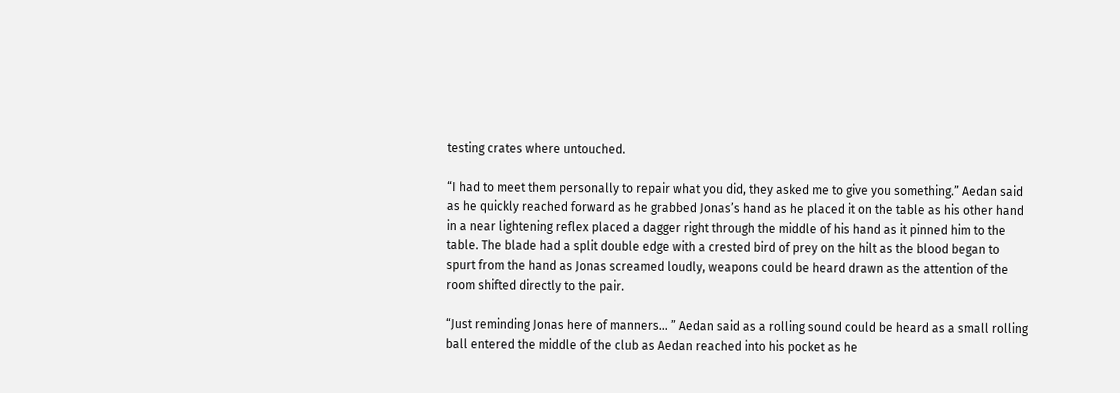testing crates where untouched.

“I had to meet them personally to repair what you did, they asked me to give you something.” Aedan said as he quickly reached forward as he grabbed Jonas’s hand as he placed it on the table as his other hand in a near lightening reflex placed a dagger right through the middle of his hand as it pinned him to the table. The blade had a split double edge with a crested bird of prey on the hilt as the blood began to spurt from the hand as Jonas screamed loudly, weapons could be heard drawn as the attention of the room shifted directly to the pair.

“Just reminding Jonas here of manners… ” Aedan said as a rolling sound could be heard as a small rolling ball entered the middle of the club as Aedan reached into his pocket as he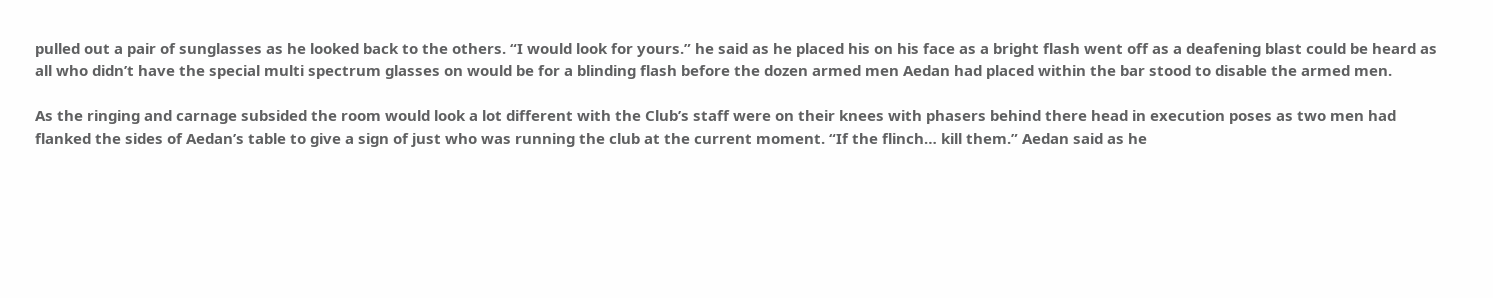pulled out a pair of sunglasses as he looked back to the others. “I would look for yours.” he said as he placed his on his face as a bright flash went off as a deafening blast could be heard as all who didn’t have the special multi spectrum glasses on would be for a blinding flash before the dozen armed men Aedan had placed within the bar stood to disable the armed men.

As the ringing and carnage subsided the room would look a lot different with the Club’s staff were on their knees with phasers behind there head in execution poses as two men had flanked the sides of Aedan’s table to give a sign of just who was running the club at the current moment. “If the flinch… kill them.” Aedan said as he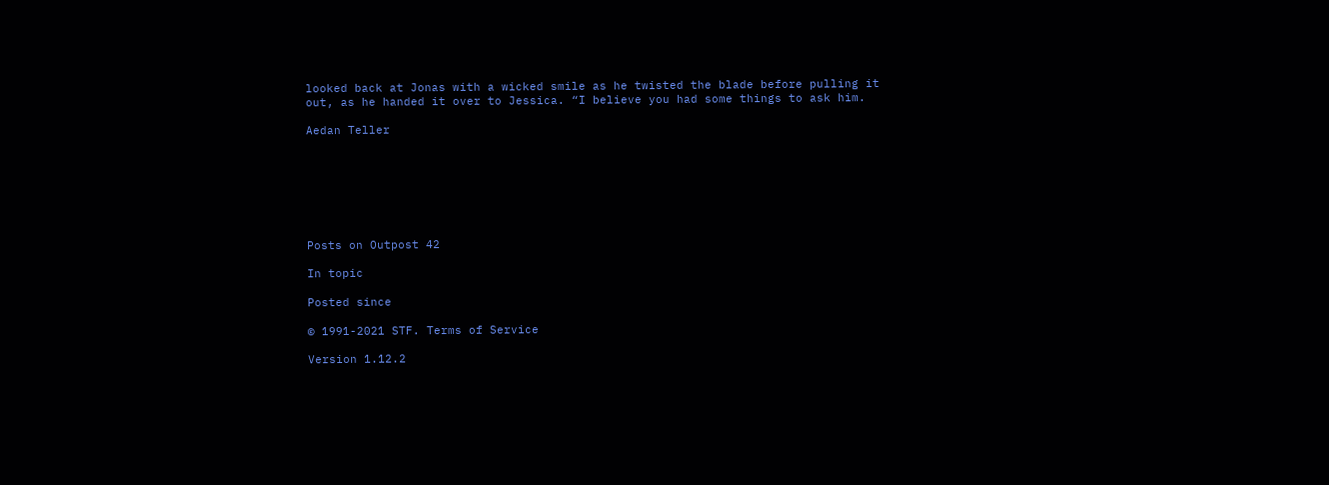looked back at Jonas with a wicked smile as he twisted the blade before pulling it out, as he handed it over to Jessica. “I believe you had some things to ask him.

Aedan Teller







Posts on Outpost 42

In topic

Posted since

© 1991-2021 STF. Terms of Service

Version 1.12.2